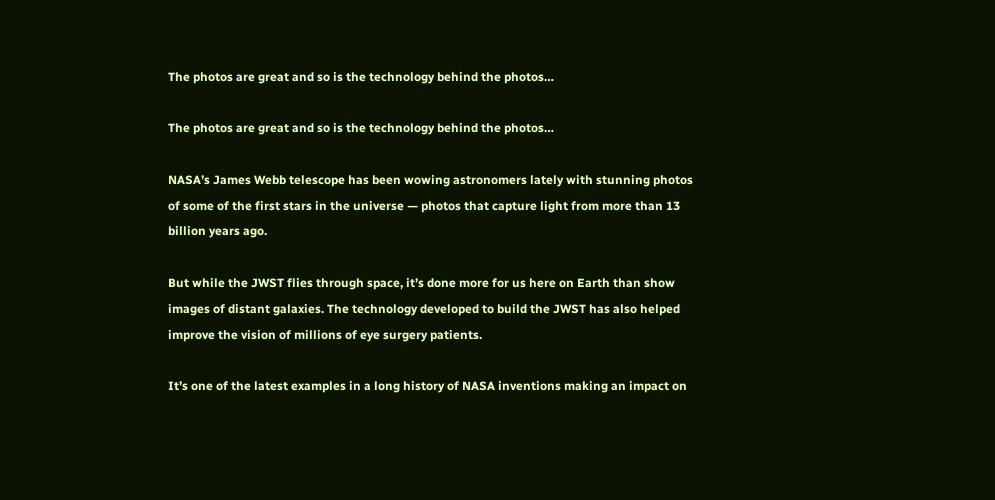The photos are great and so is the technology behind the photos…

The photos are great and so is the technology behind the photos…

NASA’s James Webb telescope has been wowing astronomers lately with stunning photos of some of the first stars in the universe — photos that capture light from more than 13 billion years ago.

But while the JWST flies through space, it’s done more for us here on Earth than show images of distant galaxies. The technology developed to build the JWST has also helped improve the vision of millions of eye surgery patients.

It’s one of the latest examples in a long history of NASA inventions making an impact on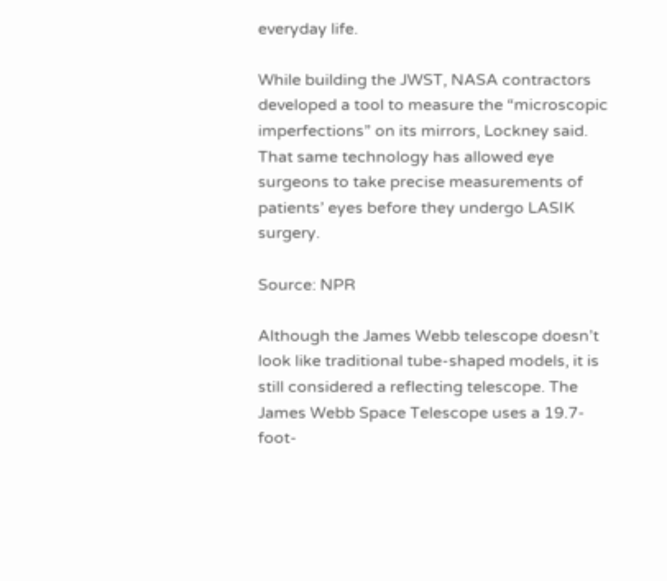everyday life.

While building the JWST, NASA contractors developed a tool to measure the “microscopic imperfections” on its mirrors, Lockney said. That same technology has allowed eye surgeons to take precise measurements of patients’ eyes before they undergo LASIK surgery.

Source: NPR

Although the James Webb telescope doesn’t look like traditional tube-shaped models, it is still considered a reflecting telescope. The James Webb Space Telescope uses a 19.7-foot-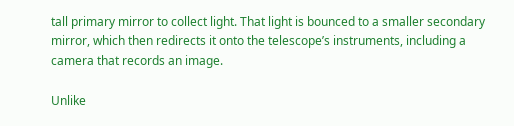tall primary mirror to collect light. That light is bounced to a smaller secondary mirror, which then redirects it onto the telescope’s instruments, including a camera that records an image.

Unlike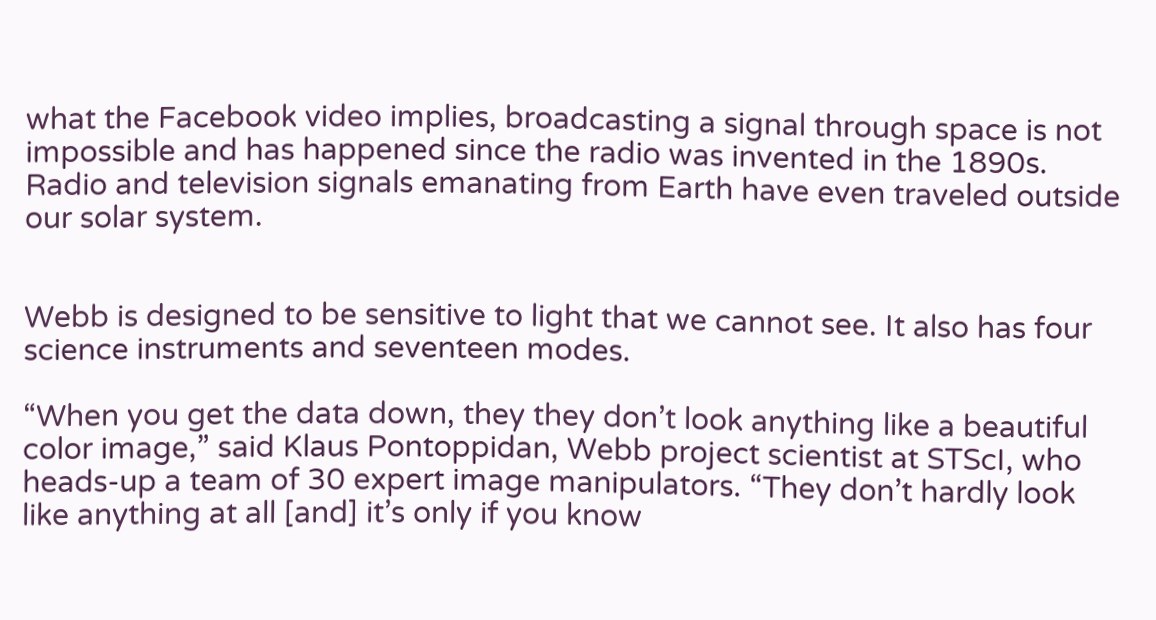what the Facebook video implies, broadcasting a signal through space is not impossible and has happened since the radio was invented in the 1890s. Radio and television signals emanating from Earth have even traveled outside our solar system.


Webb is designed to be sensitive to light that we cannot see. It also has four science instruments and seventeen modes.

“When you get the data down, they they don’t look anything like a beautiful color image,” said Klaus Pontoppidan, Webb project scientist at STScI, who heads-up a team of 30 expert image manipulators. “They don’t hardly look like anything at all [and] it’s only if you know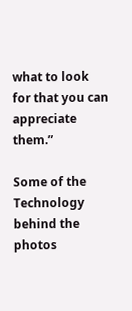what to look for that you can appreciate them.”

Some of the Technology behind the photos